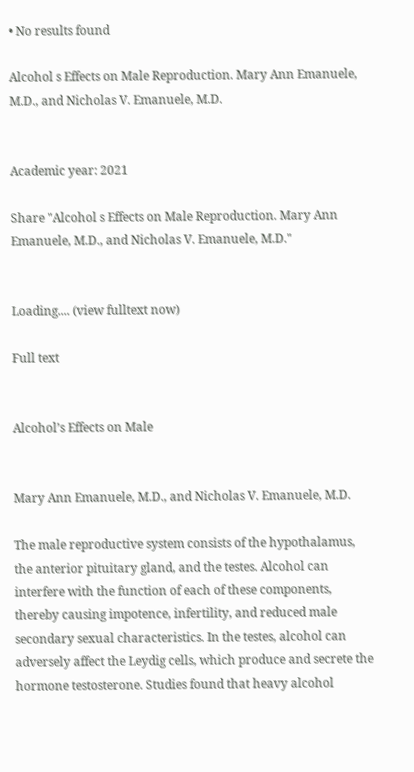• No results found

Alcohol s Effects on Male Reproduction. Mary Ann Emanuele, M.D., and Nicholas V. Emanuele, M.D.


Academic year: 2021

Share "Alcohol s Effects on Male Reproduction. Mary Ann Emanuele, M.D., and Nicholas V. Emanuele, M.D."


Loading.... (view fulltext now)

Full text


Alcohol’s Effects on Male


Mary Ann Emanuele, M.D., and Nicholas V. Emanuele, M.D.

The male reproductive system consists of the hypothalamus, the anterior pituitary gland, and the testes. Alcohol can interfere with the function of each of these components, thereby causing impotence, infertility, and reduced male secondary sexual characteristics. In the testes, alcohol can adversely affect the Leydig cells, which produce and secrete the hormone testosterone. Studies found that heavy alcohol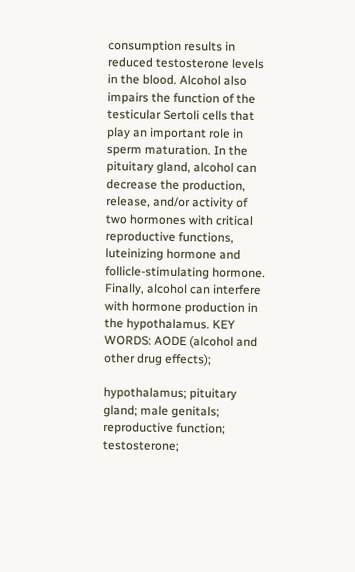consumption results in reduced testosterone levels in the blood. Alcohol also impairs the function of the testicular Sertoli cells that play an important role in sperm maturation. In the pituitary gland, alcohol can decrease the production, release, and/or activity of two hormones with critical reproductive functions, luteinizing hormone and follicle-stimulating hormone. Finally, alcohol can interfere with hormone production in the hypothalamus. KEY WORDS: AODE (alcohol and other drug effects);

hypothalamus; pituitary gland; male genitals; reproductive function; testosterone;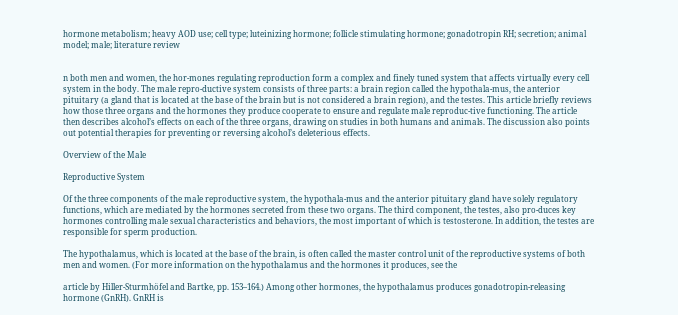hormone metabolism; heavy AOD use; cell type; luteinizing hormone; follicle stimulating hormone; gonadotropin RH; secretion; animal model; male; literature review


n both men and women, the hor-mones regulating reproduction form a complex and finely tuned system that affects virtually every cell system in the body. The male repro-ductive system consists of three parts: a brain region called the hypothala-mus, the anterior pituitary (a gland that is located at the base of the brain but is not considered a brain region), and the testes. This article briefly reviews how those three organs and the hormones they produce cooperate to ensure and regulate male reproduc-tive functioning. The article then describes alcohol’s effects on each of the three organs, drawing on studies in both humans and animals. The discussion also points out potential therapies for preventing or reversing alcohol’s deleterious effects.

Overview of the Male

Reproductive System

Of the three components of the male reproductive system, the hypothala-mus and the anterior pituitary gland have solely regulatory functions, which are mediated by the hormones secreted from these two organs. The third component, the testes, also pro-duces key hormones controlling male sexual characteristics and behaviors, the most important of which is testosterone. In addition, the testes are responsible for sperm production.

The hypothalamus, which is located at the base of the brain, is often called the master control unit of the reproductive systems of both men and women. (For more information on the hypothalamus and the hormones it produces, see the

article by Hiller-Sturmhöfel and Bartke, pp. 153–164.) Among other hormones, the hypothalamus produces gonadotropin-releasing hormone (GnRH). GnRH is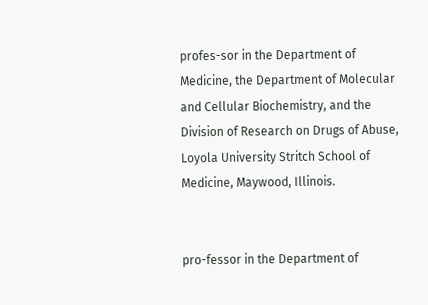profes-sor in the Department of Medicine, the Department of Molecular and Cellular Biochemistry, and the Division of Research on Drugs of Abuse, Loyola University Stritch School of Medicine, Maywood, Illinois.


pro-fessor in the Department of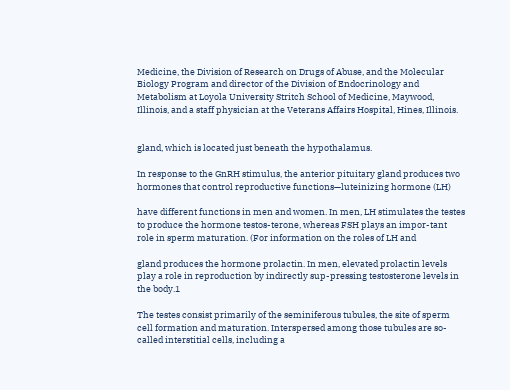Medicine, the Division of Research on Drugs of Abuse, and the Molecular Biology Program and director of the Division of Endocrinology and Metabolism at Loyola University Stritch School of Medicine, Maywood, Illinois, and a staff physician at the Veterans Affairs Hospital, Hines, Illinois.


gland, which is located just beneath the hypothalamus.

In response to the GnRH stimulus, the anterior pituitary gland produces two hormones that control reproductive functions—luteinizing hormone (LH)

have different functions in men and women. In men, LH stimulates the testes to produce the hormone testos-terone, whereas FSH plays an impor-tant role in sperm maturation. (For information on the roles of LH and

gland produces the hormone prolactin. In men, elevated prolactin levels play a role in reproduction by indirectly sup-pressing testosterone levels in the body.1

The testes consist primarily of the seminiferous tubules, the site of sperm cell formation and maturation. Interspersed among those tubules are so-called interstitial cells, including a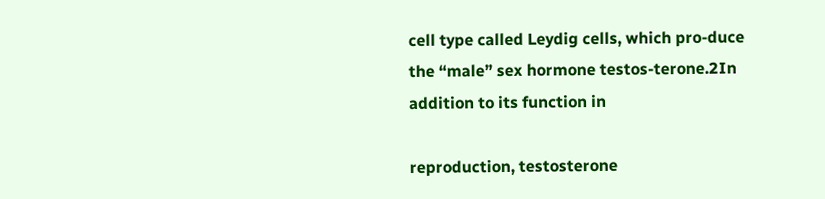cell type called Leydig cells, which pro-duce the “male” sex hormone testos-terone.2In addition to its function in

reproduction, testosterone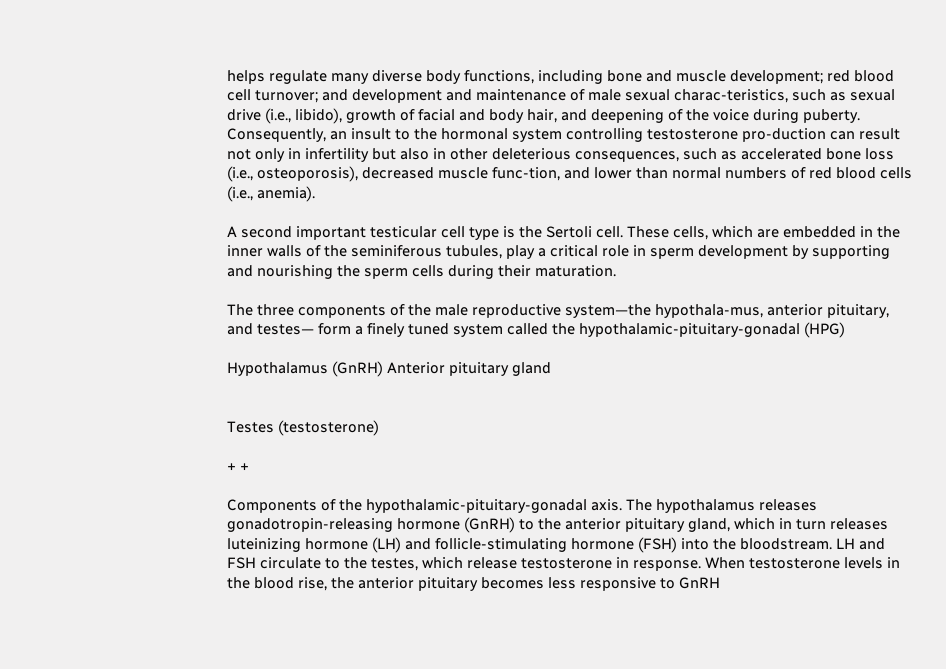helps regulate many diverse body functions, including bone and muscle development; red blood cell turnover; and development and maintenance of male sexual charac-teristics, such as sexual drive (i.e., libido), growth of facial and body hair, and deepening of the voice during puberty. Consequently, an insult to the hormonal system controlling testosterone pro-duction can result not only in infertility but also in other deleterious consequences, such as accelerated bone loss (i.e., osteoporosis), decreased muscle func-tion, and lower than normal numbers of red blood cells (i.e., anemia).

A second important testicular cell type is the Sertoli cell. These cells, which are embedded in the inner walls of the seminiferous tubules, play a critical role in sperm development by supporting and nourishing the sperm cells during their maturation.

The three components of the male reproductive system—the hypothala-mus, anterior pituitary, and testes— form a finely tuned system called the hypothalamic-pituitary-gonadal (HPG)

Hypothalamus (GnRH) Anterior pituitary gland


Testes (testosterone)

+ +

Components of the hypothalamic-pituitary-gonadal axis. The hypothalamus releases gonadotropin-releasing hormone (GnRH) to the anterior pituitary gland, which in turn releases luteinizing hormone (LH) and follicle-stimulating hormone (FSH) into the bloodstream. LH and FSH circulate to the testes, which release testosterone in response. When testosterone levels in the blood rise, the anterior pituitary becomes less responsive to GnRH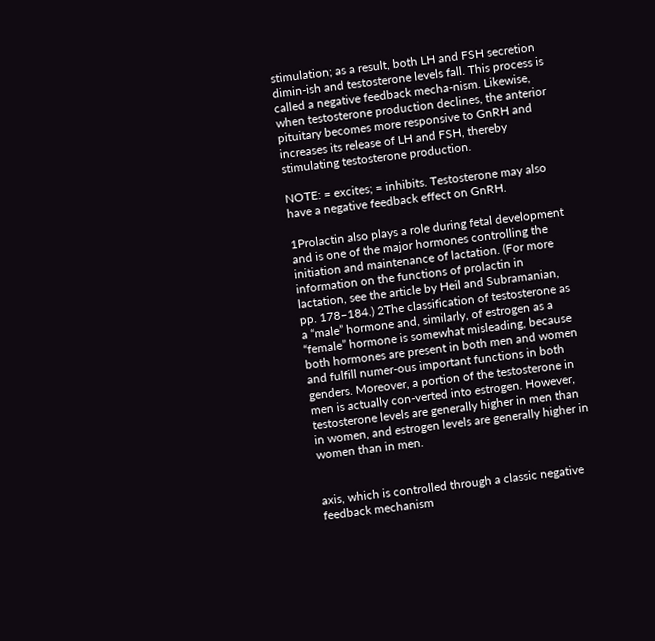stimulation; as a result, both LH and FSH secretion dimin-ish and testosterone levels fall. This process is called a negative feedback mecha-nism. Likewise, when testosterone production declines, the anterior pituitary becomes more responsive to GnRH and increases its release of LH and FSH, thereby stimulating testosterone production.

NOTE: = excites; = inhibits. Testosterone may also have a negative feedback effect on GnRH.

1Prolactin also plays a role during fetal development and is one of the major hormones controlling the initiation and maintenance of lactation. (For more information on the functions of prolactin in lactation, see the article by Heil and Subramanian, pp. 178–184.) 2The classification of testosterone as a “male” hormone and, similarly, of estrogen as a “female” hormone is somewhat misleading, because both hormones are present in both men and women and fulfill numer-ous important functions in both genders. Moreover, a portion of the testosterone in men is actually con-verted into estrogen. However, testosterone levels are generally higher in men than in women, and estrogen levels are generally higher in women than in men.


axis, which is controlled through a classic negative feedback mechanism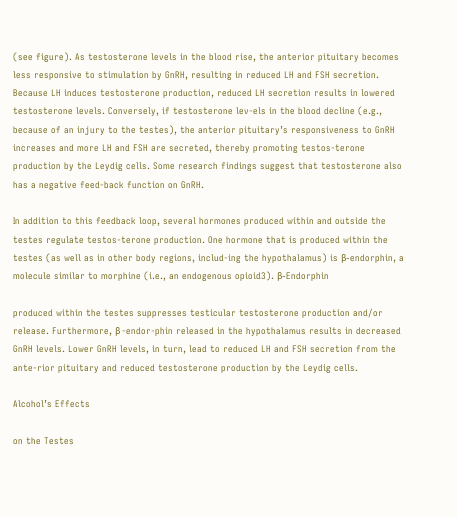(see figure). As testosterone levels in the blood rise, the anterior pituitary becomes less responsive to stimulation by GnRH, resulting in reduced LH and FSH secretion. Because LH induces testosterone production, reduced LH secretion results in lowered testosterone levels. Conversely, if testosterone lev-els in the blood decline (e.g., because of an injury to the testes), the anterior pituitary’s responsiveness to GnRH increases and more LH and FSH are secreted, thereby promoting testos-terone production by the Leydig cells. Some research findings suggest that testosterone also has a negative feed-back function on GnRH.

In addition to this feedback loop, several hormones produced within and outside the testes regulate testos-terone production. One hormone that is produced within the testes (as well as in other body regions, includ-ing the hypothalamus) is β-endorphin, a molecule similar to morphine (i.e., an endogenous opioid3). β-Endorphin

produced within the testes suppresses testicular testosterone production and/or release. Furthermore, β -endor-phin released in the hypothalamus results in decreased GnRH levels. Lower GnRH levels, in turn, lead to reduced LH and FSH secretion from the ante-rior pituitary and reduced testosterone production by the Leydig cells.

Alcohol’s Effects

on the Testes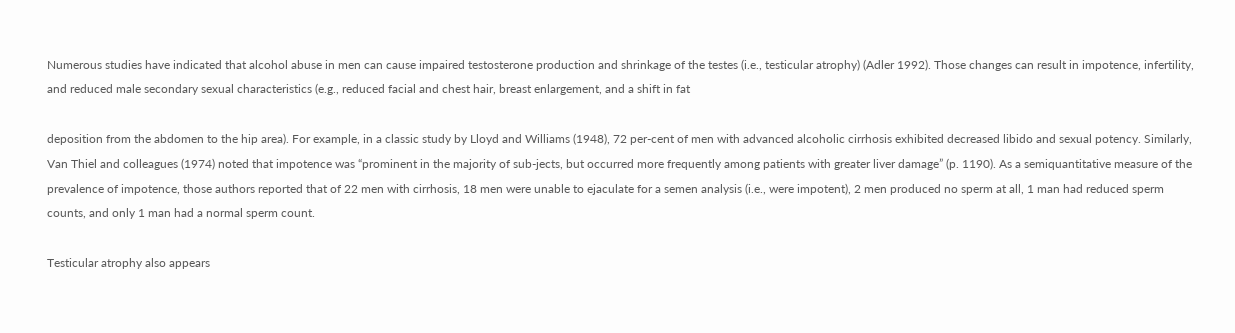Numerous studies have indicated that alcohol abuse in men can cause impaired testosterone production and shrinkage of the testes (i.e., testicular atrophy) (Adler 1992). Those changes can result in impotence, infertility, and reduced male secondary sexual characteristics (e.g., reduced facial and chest hair, breast enlargement, and a shift in fat

deposition from the abdomen to the hip area). For example, in a classic study by Lloyd and Williams (1948), 72 per-cent of men with advanced alcoholic cirrhosis exhibited decreased libido and sexual potency. Similarly, Van Thiel and colleagues (1974) noted that impotence was “prominent in the majority of sub-jects, but occurred more frequently among patients with greater liver damage” (p. 1190). As a semiquantitative measure of the prevalence of impotence, those authors reported that of 22 men with cirrhosis, 18 men were unable to ejaculate for a semen analysis (i.e., were impotent), 2 men produced no sperm at all, 1 man had reduced sperm counts, and only 1 man had a normal sperm count.

Testicular atrophy also appears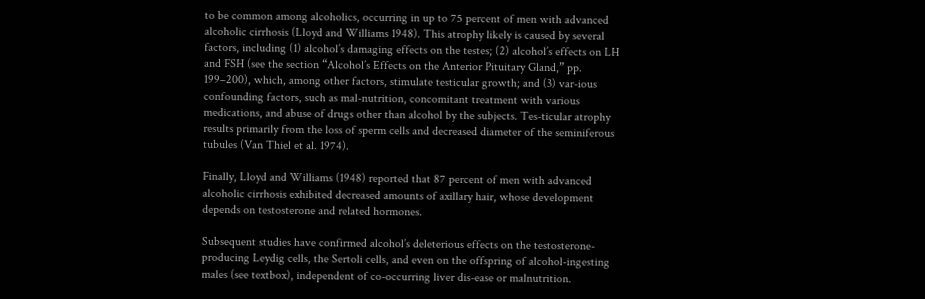to be common among alcoholics, occurring in up to 75 percent of men with advanced alcoholic cirrhosis (Lloyd and Williams 1948). This atrophy likely is caused by several factors, including (1) alcohol’s damaging effects on the testes; (2) alcohol’s effects on LH and FSH (see the section “Alcohol’s Effects on the Anterior Pituitary Gland,” pp. 199–200), which, among other factors, stimulate testicular growth; and (3) var-ious confounding factors, such as mal-nutrition, concomitant treatment with various medications, and abuse of drugs other than alcohol by the subjects. Tes-ticular atrophy results primarily from the loss of sperm cells and decreased diameter of the seminiferous tubules (Van Thiel et al. 1974).

Finally, Lloyd and Williams (1948) reported that 87 percent of men with advanced alcoholic cirrhosis exhibited decreased amounts of axillary hair, whose development depends on testosterone and related hormones.

Subsequent studies have confirmed alcohol’s deleterious effects on the testosterone-producing Leydig cells, the Sertoli cells, and even on the offspring of alcohol-ingesting males (see textbox), independent of co-occurring liver dis-ease or malnutrition.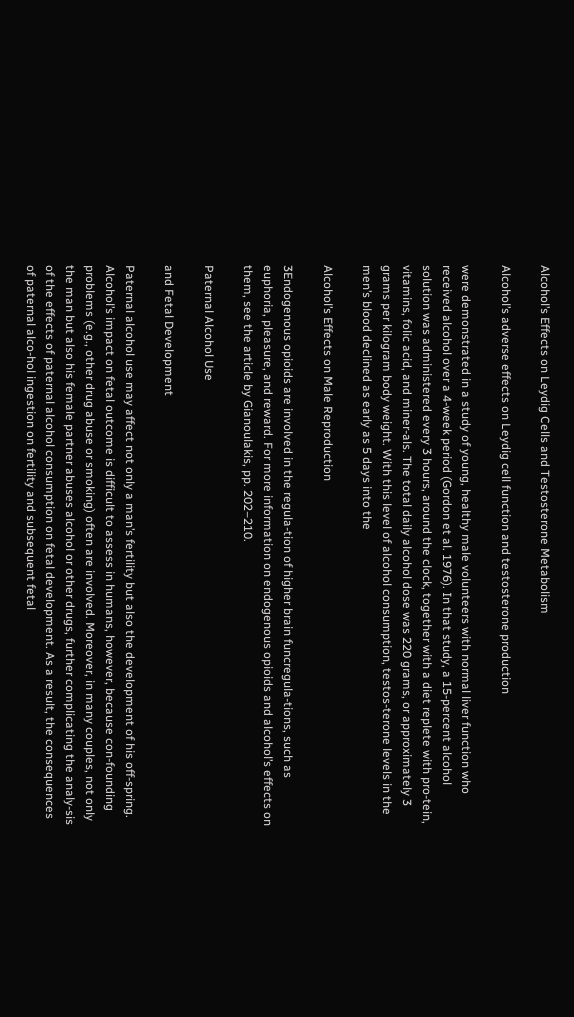Alcohol’s Effects on Leydig Cells and Testosterone Metabolism

Alcohol’s adverse effects on Leydig cell function and testosterone production

were demonstrated in a study of young, healthy male volunteers with normal liver function who received alcohol over a 4-week period (Gordon et al. 1976). In that study, a 15-percent alcohol solution was administered every 3 hours, around the clock, together with a diet replete with pro-tein, vitamins, folic acid, and miner-als. The total daily alcohol dose was 220 grams, or approximately 3 grams per kilogram body weight. With this level of alcohol consumption, testos-terone levels in the men’s blood declined as early as 5 days into the

Alcohol’s Effects on Male Reproduction

3Endogenous opioids are involved in the regula-tion of higher brain funcregula-tions, such as euphoria, pleasure, and reward. For more information on endogenous opioids and alcohol’s effects on them, see the article by Gianoulakis, pp. 202–210.

Paternal Alcohol Use

and Fetal Development

Paternal alcohol use may affect not only a man’s fertility but also the development of his off-spring. Alcohol’s impact on fetal outcome is difficult to assess in humans, however, because con-founding problems (e.g., other drug abuse or smoking) often are involved. Moreover, in many couples, not only the man but also his female partner abuses alcohol or other drugs, further complicating the analy-sis of the effects of paternal alcohol consumption on fetal development. As a result, the consequences of paternal alco-hol ingestion on fertility and subsequent fetal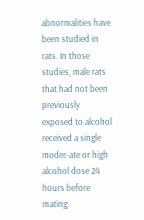abnormalities have been studied in rats. In those studies, male rats that had not been previously exposed to alcohol received a single moder-ate or high alcohol dose 24 hours before mating.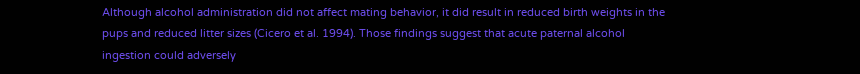Although alcohol administration did not affect mating behavior, it did result in reduced birth weights in the pups and reduced litter sizes (Cicero et al. 1994). Those findings suggest that acute paternal alcohol ingestion could adversely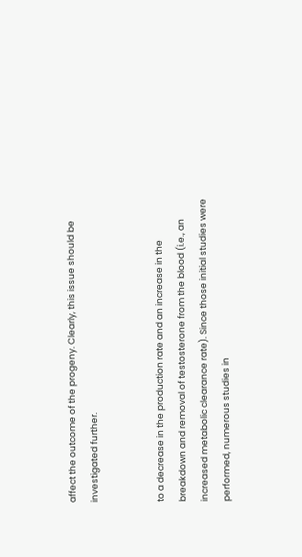affect the outcome of the progeny. Clearly, this issue should be investigated further.


to a decrease in the production rate and an increase in the breakdown and removal of testosterone from the blood (i.e., an increased metabolic clearance rate). Since those initial studies were performed, numerous studies in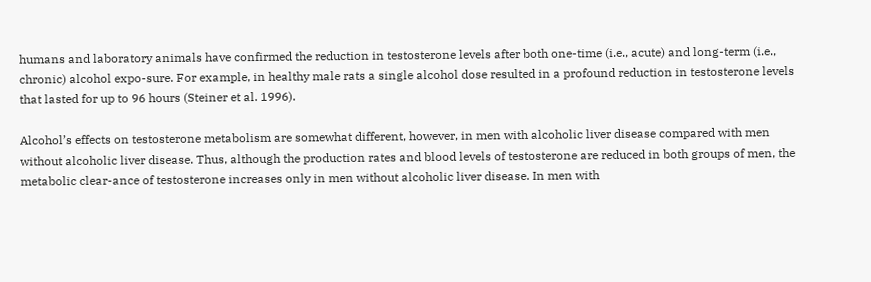humans and laboratory animals have confirmed the reduction in testosterone levels after both one-time (i.e., acute) and long-term (i.e., chronic) alcohol expo-sure. For example, in healthy male rats a single alcohol dose resulted in a profound reduction in testosterone levels that lasted for up to 96 hours (Steiner et al. 1996).

Alcohol’s effects on testosterone metabolism are somewhat different, however, in men with alcoholic liver disease compared with men without alcoholic liver disease. Thus, although the production rates and blood levels of testosterone are reduced in both groups of men, the metabolic clear-ance of testosterone increases only in men without alcoholic liver disease. In men with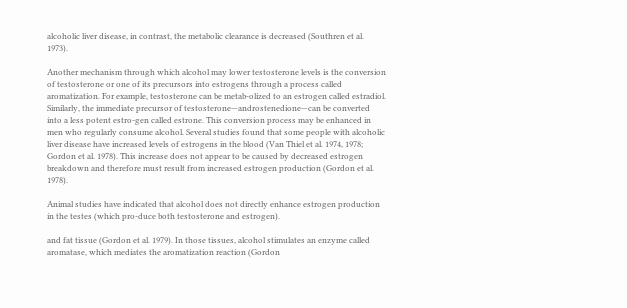alcoholic liver disease, in contrast, the metabolic clearance is decreased (Southren et al. 1973).

Another mechanism through which alcohol may lower testosterone levels is the conversion of testosterone or one of its precursors into estrogens through a process called aromatization. For example, testosterone can be metab-olized to an estrogen called estradiol. Similarly, the immediate precursor of testosterone—androstenedione—can be converted into a less potent estro-gen called estrone. This conversion process may be enhanced in men who regularly consume alcohol. Several studies found that some people with alcoholic liver disease have increased levels of estrogens in the blood (Van Thiel et al. 1974, 1978; Gordon et al. 1978). This increase does not appear to be caused by decreased estrogen breakdown and therefore must result from increased estrogen production (Gordon et al. 1978).

Animal studies have indicated that alcohol does not directly enhance estrogen production in the testes (which pro-duce both testosterone and estrogen).

and fat tissue (Gordon et al. 1979). In those tissues, alcohol stimulates an enzyme called aromatase, which mediates the aromatization reaction (Gordon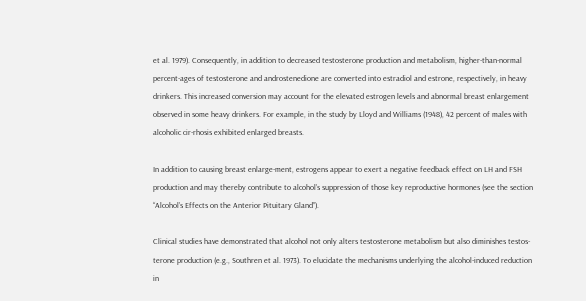et al. 1979). Consequently, in addition to decreased testosterone production and metabolism, higher-than-normal percent-ages of testosterone and androstenedione are converted into estradiol and estrone, respectively, in heavy drinkers. This increased conversion may account for the elevated estrogen levels and abnormal breast enlargement observed in some heavy drinkers. For example, in the study by Lloyd and Williams (1948), 42 percent of males with alcoholic cir-rhosis exhibited enlarged breasts.

In addition to causing breast enlarge-ment, estrogens appear to exert a negative feedback effect on LH and FSH production and may thereby contribute to alcohol’s suppression of those key reproductive hormones (see the section “Alcohol’s Effects on the Anterior Pituitary Gland”).

Clinical studies have demonstrated that alcohol not only alters testosterone metabolism but also diminishes testos-terone production (e.g., Southren et al. 1973). To elucidate the mechanisms underlying the alcohol-induced reduction in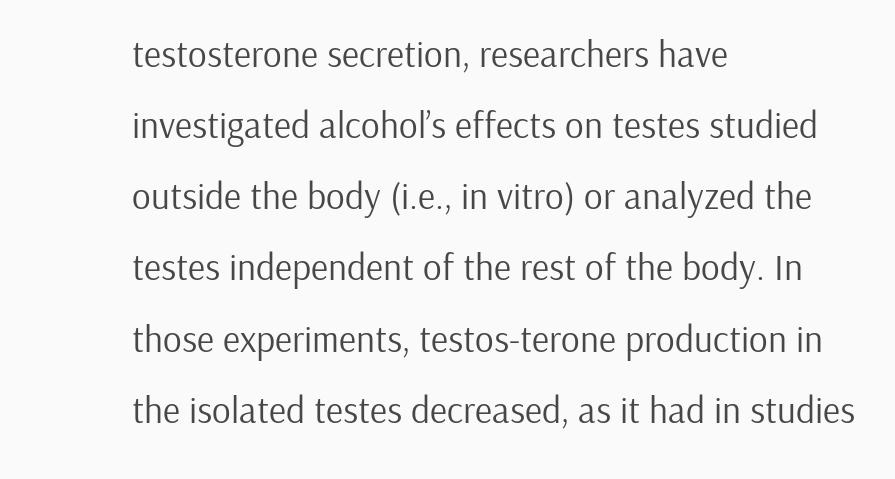testosterone secretion, researchers have investigated alcohol’s effects on testes studied outside the body (i.e., in vitro) or analyzed the testes independent of the rest of the body. In those experiments, testos-terone production in the isolated testes decreased, as it had in studies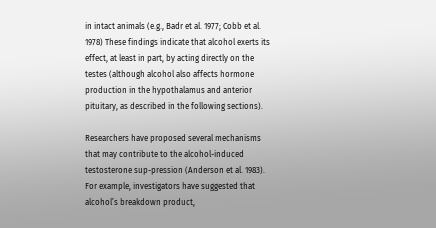in intact animals (e.g., Badr et al. 1977; Cobb et al. 1978) These findings indicate that alcohol exerts its effect, at least in part, by acting directly on the testes (although alcohol also affects hormone production in the hypothalamus and anterior pituitary, as described in the following sections).

Researchers have proposed several mechanisms that may contribute to the alcohol-induced testosterone sup-pression (Anderson et al. 1983). For example, investigators have suggested that alcohol’s breakdown product,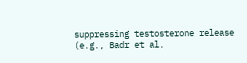suppressing testosterone release (e.g., Badr et al.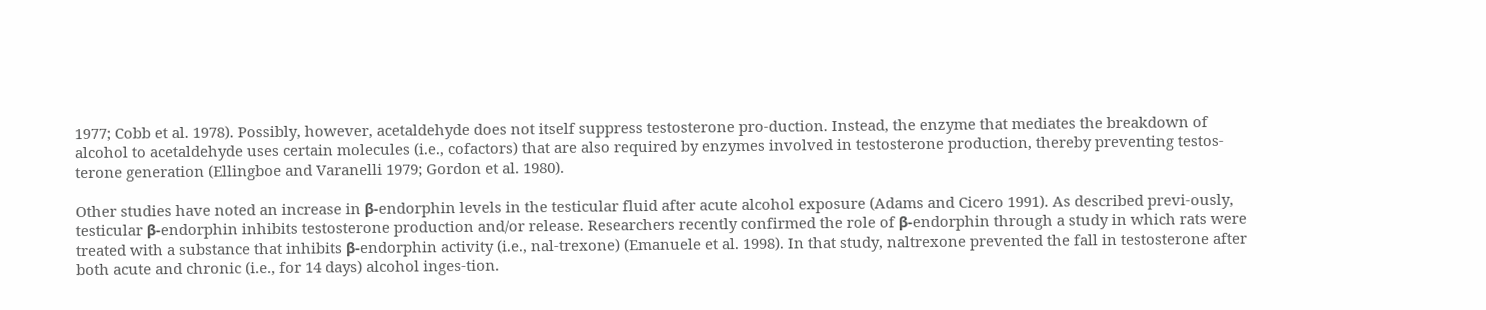1977; Cobb et al. 1978). Possibly, however, acetaldehyde does not itself suppress testosterone pro-duction. Instead, the enzyme that mediates the breakdown of alcohol to acetaldehyde uses certain molecules (i.e., cofactors) that are also required by enzymes involved in testosterone production, thereby preventing testos-terone generation (Ellingboe and Varanelli 1979; Gordon et al. 1980).

Other studies have noted an increase in β-endorphin levels in the testicular fluid after acute alcohol exposure (Adams and Cicero 1991). As described previ-ously, testicular β-endorphin inhibits testosterone production and/or release. Researchers recently confirmed the role of β-endorphin through a study in which rats were treated with a substance that inhibits β-endorphin activity (i.e., nal-trexone) (Emanuele et al. 1998). In that study, naltrexone prevented the fall in testosterone after both acute and chronic (i.e., for 14 days) alcohol inges-tion.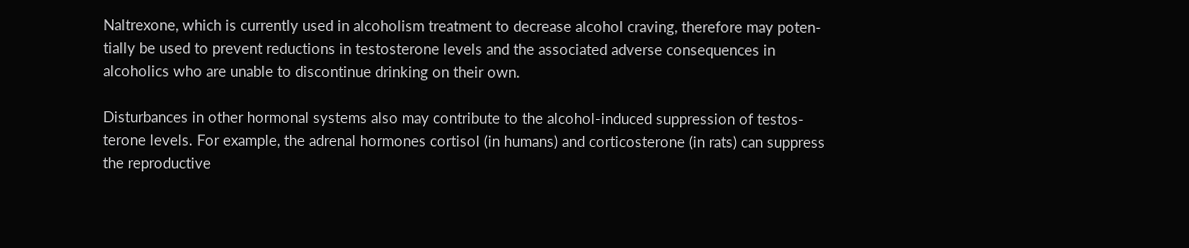Naltrexone, which is currently used in alcoholism treatment to decrease alcohol craving, therefore may poten-tially be used to prevent reductions in testosterone levels and the associated adverse consequences in alcoholics who are unable to discontinue drinking on their own.

Disturbances in other hormonal systems also may contribute to the alcohol-induced suppression of testos-terone levels. For example, the adrenal hormones cortisol (in humans) and corticosterone (in rats) can suppress the reproductive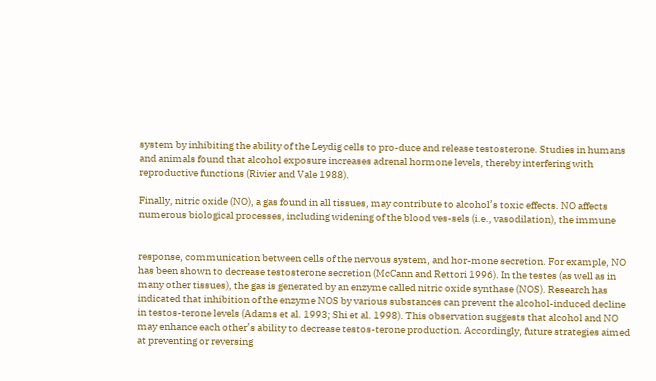system by inhibiting the ability of the Leydig cells to pro-duce and release testosterone. Studies in humans and animals found that alcohol exposure increases adrenal hormone levels, thereby interfering with reproductive functions (Rivier and Vale 1988).

Finally, nitric oxide (NO), a gas found in all tissues, may contribute to alcohol’s toxic effects. NO affects numerous biological processes, including widening of the blood ves-sels (i.e., vasodilation), the immune


response, communication between cells of the nervous system, and hor-mone secretion. For example, NO has been shown to decrease testosterone secretion (McCann and Rettori 1996). In the testes (as well as in many other tissues), the gas is generated by an enzyme called nitric oxide synthase (NOS). Research has indicated that inhibition of the enzyme NOS by various substances can prevent the alcohol-induced decline in testos-terone levels (Adams et al. 1993; Shi et al. 1998). This observation suggests that alcohol and NO may enhance each other’s ability to decrease testos-terone production. Accordingly, future strategies aimed at preventing or reversing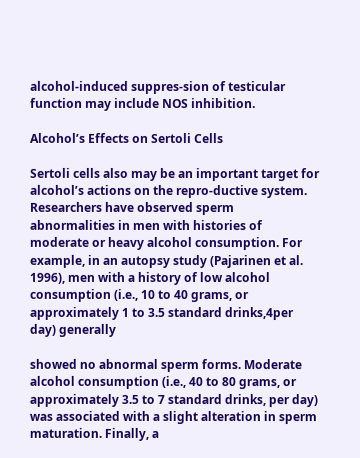alcohol-induced suppres-sion of testicular function may include NOS inhibition.

Alcohol’s Effects on Sertoli Cells

Sertoli cells also may be an important target for alcohol’s actions on the repro-ductive system. Researchers have observed sperm abnormalities in men with histories of moderate or heavy alcohol consumption. For example, in an autopsy study (Pajarinen et al. 1996), men with a history of low alcohol consumption (i.e., 10 to 40 grams, or approximately 1 to 3.5 standard drinks,4per day) generally

showed no abnormal sperm forms. Moderate alcohol consumption (i.e., 40 to 80 grams, or approximately 3.5 to 7 standard drinks, per day) was associated with a slight alteration in sperm maturation. Finally, a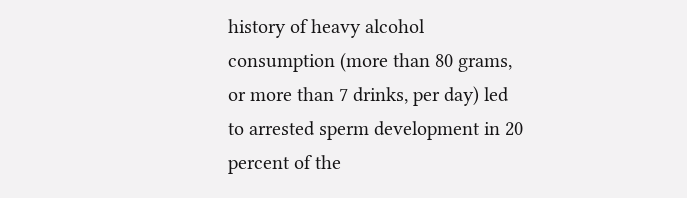history of heavy alcohol consumption (more than 80 grams, or more than 7 drinks, per day) led to arrested sperm development in 20 percent of the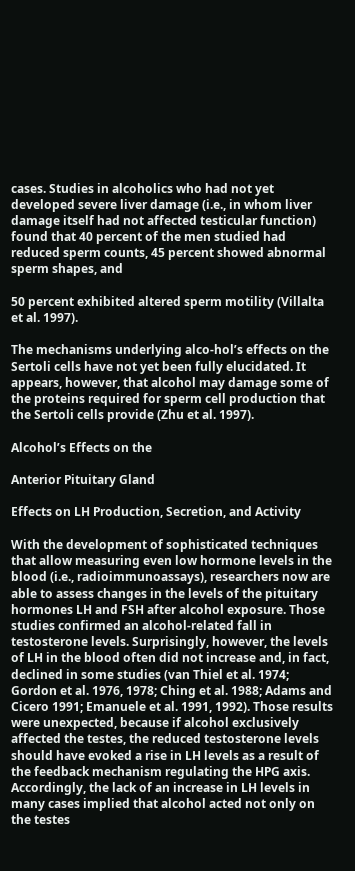cases. Studies in alcoholics who had not yet developed severe liver damage (i.e., in whom liver damage itself had not affected testicular function) found that 40 percent of the men studied had reduced sperm counts, 45 percent showed abnormal sperm shapes, and

50 percent exhibited altered sperm motility (Villalta et al. 1997).

The mechanisms underlying alco-hol’s effects on the Sertoli cells have not yet been fully elucidated. It appears, however, that alcohol may damage some of the proteins required for sperm cell production that the Sertoli cells provide (Zhu et al. 1997).

Alcohol’s Effects on the

Anterior Pituitary Gland

Effects on LH Production, Secretion, and Activity

With the development of sophisticated techniques that allow measuring even low hormone levels in the blood (i.e., radioimmunoassays), researchers now are able to assess changes in the levels of the pituitary hormones LH and FSH after alcohol exposure. Those studies confirmed an alcohol-related fall in testosterone levels. Surprisingly, however, the levels of LH in the blood often did not increase and, in fact, declined in some studies (van Thiel et al. 1974; Gordon et al. 1976, 1978; Ching et al. 1988; Adams and Cicero 1991; Emanuele et al. 1991, 1992). Those results were unexpected, because if alcohol exclusively affected the testes, the reduced testosterone levels should have evoked a rise in LH levels as a result of the feedback mechanism regulating the HPG axis. Accordingly, the lack of an increase in LH levels in many cases implied that alcohol acted not only on the testes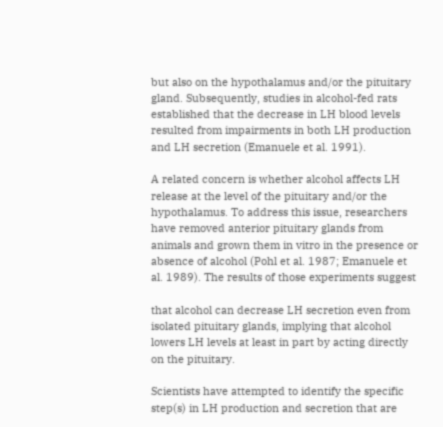but also on the hypothalamus and/or the pituitary gland. Subsequently, studies in alcohol-fed rats established that the decrease in LH blood levels resulted from impairments in both LH production and LH secretion (Emanuele et al. 1991).

A related concern is whether alcohol affects LH release at the level of the pituitary and/or the hypothalamus. To address this issue, researchers have removed anterior pituitary glands from animals and grown them in vitro in the presence or absence of alcohol (Pohl et al. 1987; Emanuele et al. 1989). The results of those experiments suggest

that alcohol can decrease LH secretion even from isolated pituitary glands, implying that alcohol lowers LH levels at least in part by acting directly on the pituitary.

Scientists have attempted to identify the specific step(s) in LH production and secretion that are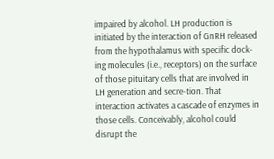impaired by alcohol. LH production is initiated by the interaction of GnRH released from the hypothalamus with specific dock-ing molecules (i.e., receptors) on the surface of those pituitary cells that are involved in LH generation and secre-tion. That interaction activates a cascade of enzymes in those cells. Conceivably, alcohol could disrupt the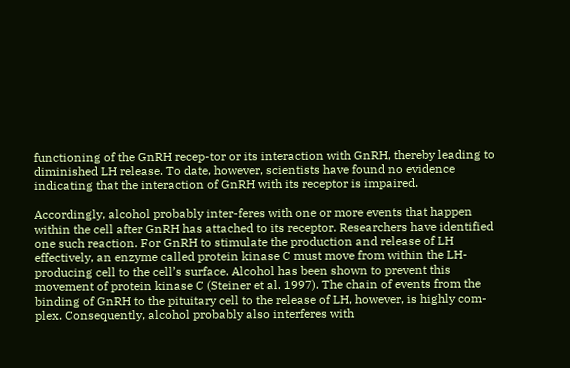functioning of the GnRH recep-tor or its interaction with GnRH, thereby leading to diminished LH release. To date, however, scientists have found no evidence indicating that the interaction of GnRH with its receptor is impaired.

Accordingly, alcohol probably inter-feres with one or more events that happen within the cell after GnRH has attached to its receptor. Researchers have identified one such reaction. For GnRH to stimulate the production and release of LH effectively, an enzyme called protein kinase C must move from within the LH-producing cell to the cell’s surface. Alcohol has been shown to prevent this movement of protein kinase C (Steiner et al. 1997). The chain of events from the binding of GnRH to the pituitary cell to the release of LH, however, is highly com-plex. Consequently, alcohol probably also interferes with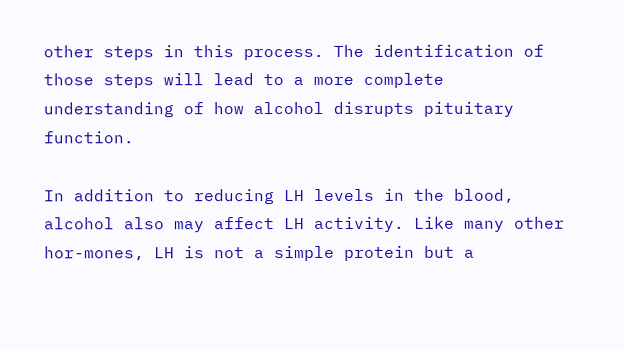other steps in this process. The identification of those steps will lead to a more complete understanding of how alcohol disrupts pituitary function.

In addition to reducing LH levels in the blood, alcohol also may affect LH activity. Like many other hor-mones, LH is not a simple protein but a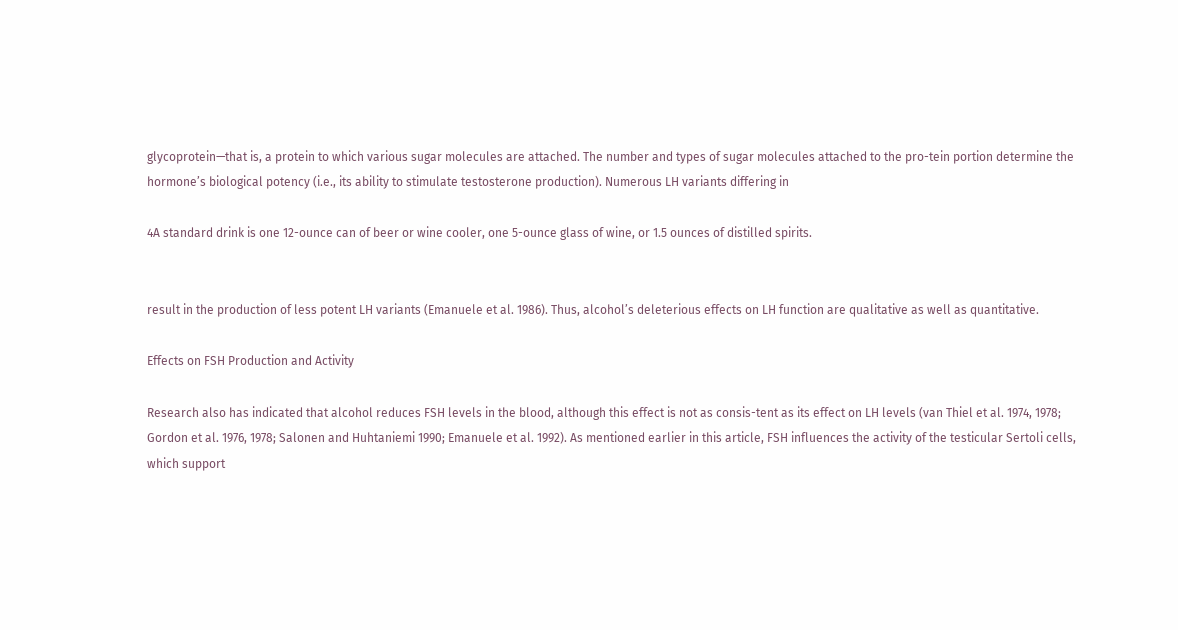glycoprotein—that is, a protein to which various sugar molecules are attached. The number and types of sugar molecules attached to the pro-tein portion determine the hormone’s biological potency (i.e., its ability to stimulate testosterone production). Numerous LH variants differing in

4A standard drink is one 12-ounce can of beer or wine cooler, one 5-ounce glass of wine, or 1.5 ounces of distilled spirits.


result in the production of less potent LH variants (Emanuele et al. 1986). Thus, alcohol’s deleterious effects on LH function are qualitative as well as quantitative.

Effects on FSH Production and Activity

Research also has indicated that alcohol reduces FSH levels in the blood, although this effect is not as consis-tent as its effect on LH levels (van Thiel et al. 1974, 1978; Gordon et al. 1976, 1978; Salonen and Huhtaniemi 1990; Emanuele et al. 1992). As mentioned earlier in this article, FSH influences the activity of the testicular Sertoli cells, which support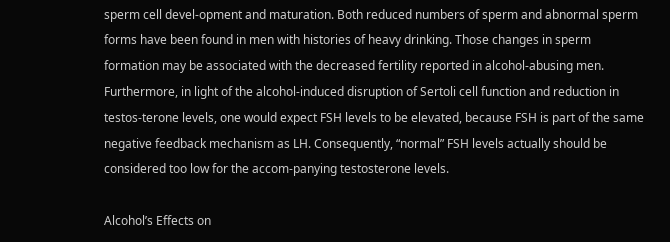sperm cell devel-opment and maturation. Both reduced numbers of sperm and abnormal sperm forms have been found in men with histories of heavy drinking. Those changes in sperm formation may be associated with the decreased fertility reported in alcohol-abusing men. Furthermore, in light of the alcohol-induced disruption of Sertoli cell function and reduction in testos-terone levels, one would expect FSH levels to be elevated, because FSH is part of the same negative feedback mechanism as LH. Consequently, “normal” FSH levels actually should be considered too low for the accom-panying testosterone levels.

Alcohol’s Effects on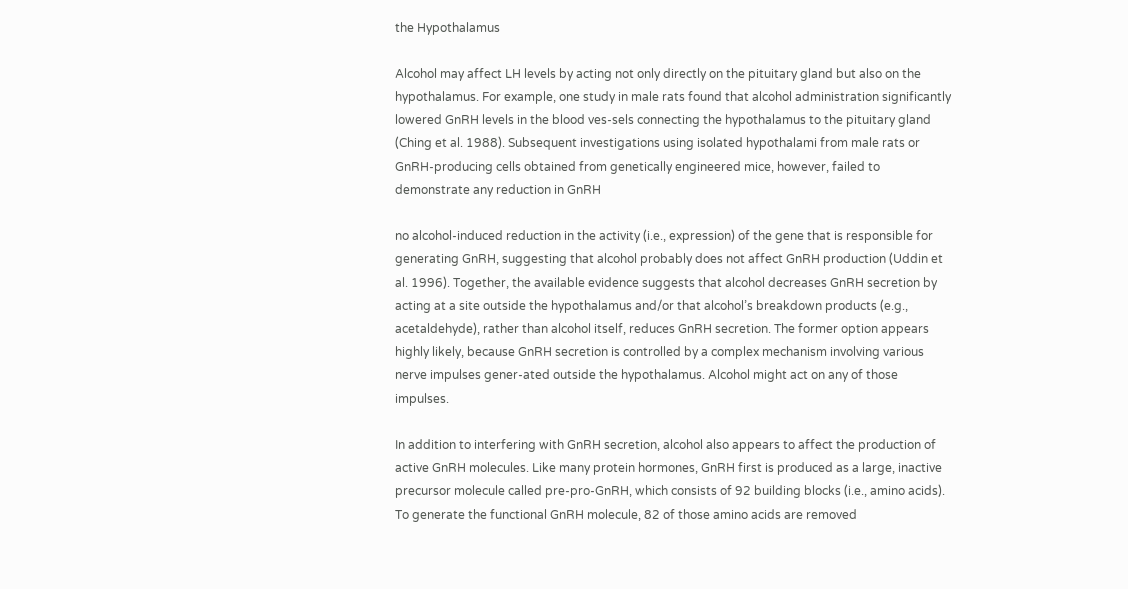the Hypothalamus

Alcohol may affect LH levels by acting not only directly on the pituitary gland but also on the hypothalamus. For example, one study in male rats found that alcohol administration significantly lowered GnRH levels in the blood ves-sels connecting the hypothalamus to the pituitary gland (Ching et al. 1988). Subsequent investigations using isolated hypothalami from male rats or GnRH-producing cells obtained from genetically engineered mice, however, failed to demonstrate any reduction in GnRH

no alcohol-induced reduction in the activity (i.e., expression) of the gene that is responsible for generating GnRH, suggesting that alcohol probably does not affect GnRH production (Uddin et al. 1996). Together, the available evidence suggests that alcohol decreases GnRH secretion by acting at a site outside the hypothalamus and/or that alcohol’s breakdown products (e.g., acetaldehyde), rather than alcohol itself, reduces GnRH secretion. The former option appears highly likely, because GnRH secretion is controlled by a complex mechanism involving various nerve impulses gener-ated outside the hypothalamus. Alcohol might act on any of those impulses.

In addition to interfering with GnRH secretion, alcohol also appears to affect the production of active GnRH molecules. Like many protein hormones, GnRH first is produced as a large, inactive precursor molecule called pre-pro-GnRH, which consists of 92 building blocks (i.e., amino acids). To generate the functional GnRH molecule, 82 of those amino acids are removed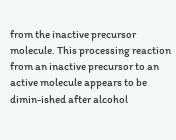from the inactive precursor molecule. This processing reaction from an inactive precursor to an active molecule appears to be dimin-ished after alcohol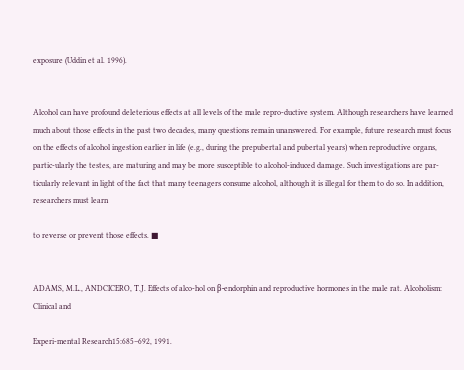exposure (Uddin et al. 1996).


Alcohol can have profound deleterious effects at all levels of the male repro-ductive system. Although researchers have learned much about those effects in the past two decades, many questions remain unanswered. For example, future research must focus on the effects of alcohol ingestion earlier in life (e.g., during the prepubertal and pubertal years) when reproductive organs, partic-ularly the testes, are maturing and may be more susceptible to alcohol-induced damage. Such investigations are par-ticularly relevant in light of the fact that many teenagers consume alcohol, although it is illegal for them to do so. In addition, researchers must learn

to reverse or prevent those effects. ■


ADAMS, M.L., ANDCICERO, T.J. Effects of alco-hol on β-endorphin and reproductive hormones in the male rat. Alcoholism: Clinical and

Experi-mental Research15:685–692, 1991.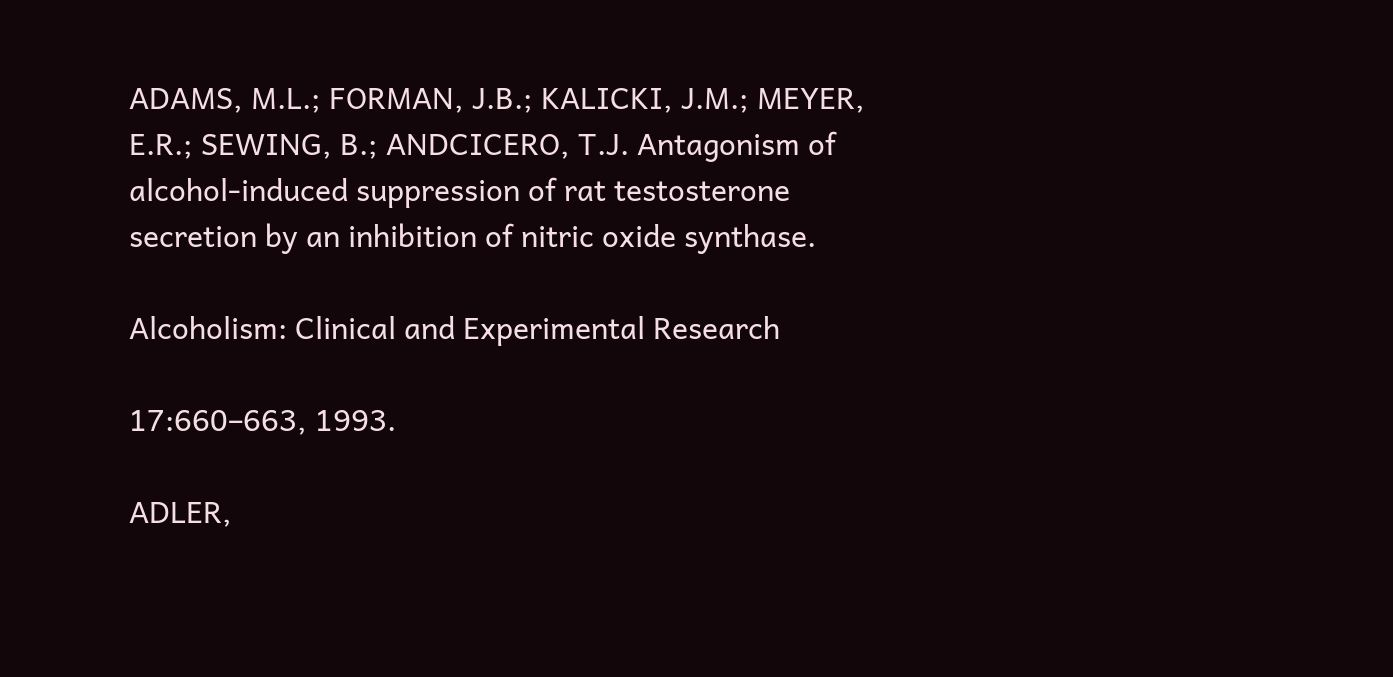ADAMS, M.L.; FORMAN, J.B.; KALICKI, J.M.; MEYER, E.R.; SEWING, B.; ANDCICERO, T.J. Antagonism of alcohol-induced suppression of rat testosterone secretion by an inhibition of nitric oxide synthase.

Alcoholism: Clinical and Experimental Research

17:660–663, 1993.

ADLER,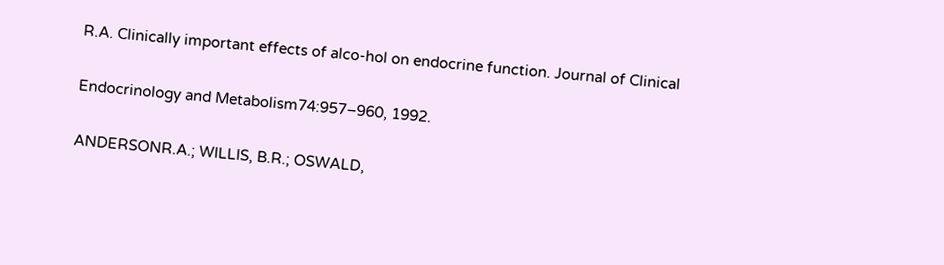R.A. Clinically important effects of alco-hol on endocrine function. Journal of Clinical

Endocrinology and Metabolism74:957–960, 1992.

ANDERSONR.A.; WILLIS, B.R.; OSWALD,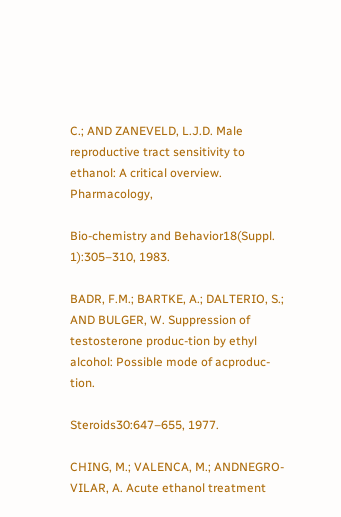C.; AND ZANEVELD, L.J.D. Male reproductive tract sensitivity to ethanol: A critical overview. Pharmacology,

Bio-chemistry and Behavior18(Suppl. 1):305–310, 1983.

BADR, F.M.; BARTKE, A.; DALTERIO, S.; AND BULGER, W. Suppression of testosterone produc-tion by ethyl alcohol: Possible mode of acproduc-tion.

Steroids30:647–655, 1977.

CHING, M.; VALENCA, M.; ANDNEGRO-VILAR, A. Acute ethanol treatment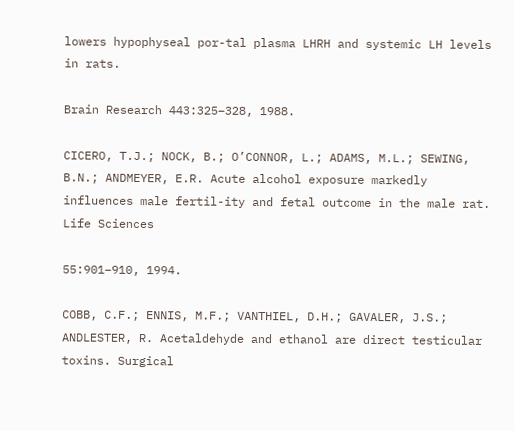lowers hypophyseal por-tal plasma LHRH and systemic LH levels in rats.

Brain Research 443:325–328, 1988.

CICERO, T.J.; NOCK, B.; O’CONNOR, L.; ADAMS, M.L.; SEWING, B.N.; ANDMEYER, E.R. Acute alcohol exposure markedly influences male fertil-ity and fetal outcome in the male rat. Life Sciences

55:901–910, 1994.

COBB, C.F.; ENNIS, M.F.; VANTHIEL, D.H.; GAVALER, J.S.; ANDLESTER, R. Acetaldehyde and ethanol are direct testicular toxins. Surgical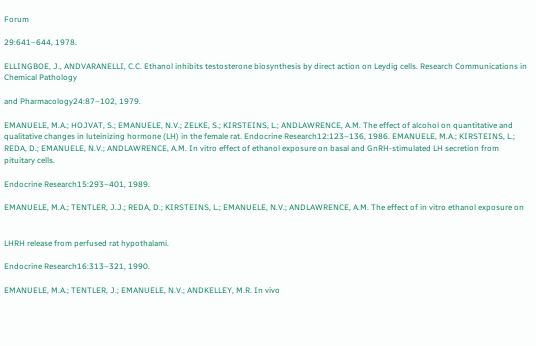Forum

29:641–644, 1978.

ELLINGBOE, J., ANDVARANELLI, C.C. Ethanol inhibits testosterone biosynthesis by direct action on Leydig cells. Research Communications in Chemical Pathology

and Pharmacology24:87–102, 1979.

EMANUELE, M.A.; HOJVAT, S.; EMANUELE, N.V.; ZELKE, S.; KIRSTEINS, L.; ANDLAWRENCE, A.M. The effect of alcohol on quantitative and qualitative changes in luteinizing hormone (LH) in the female rat. Endocrine Research12:123–136, 1986. EMANUELE, M.A.; KIRSTEINS, L.; REDA, D.; EMANUELE, N.V.; ANDLAWRENCE, A.M. In vitro effect of ethanol exposure on basal and GnRH-stimulated LH secretion from pituitary cells.

Endocrine Research15:293–401, 1989.

EMANUELE, M.A.; TENTLER, J.J.; REDA, D.; KIRSTEINS, L.; EMANUELE, N.V.; ANDLAWRENCE, A.M. The effect of in vitro ethanol exposure on


LHRH release from perfused rat hypothalami.

Endocrine Research16:313–321, 1990.

EMANUELE, M.A.; TENTLER, J.; EMANUELE, N.V.; ANDKELLEY, M.R. In vivo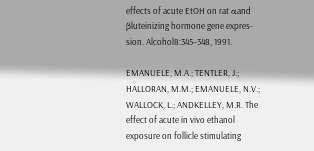effects of acute EtOH on rat αand βluteinizing hormone gene expres-sion. Alcohol8:345–348, 1991.

EMANUELE, M.A.; TENTLER, J.; HALLORAN, M.M.; EMANUELE, N.V.; WALLOCK, L.; ANDKELLEY, M.R. The effect of acute in vivo ethanol exposure on follicle stimulating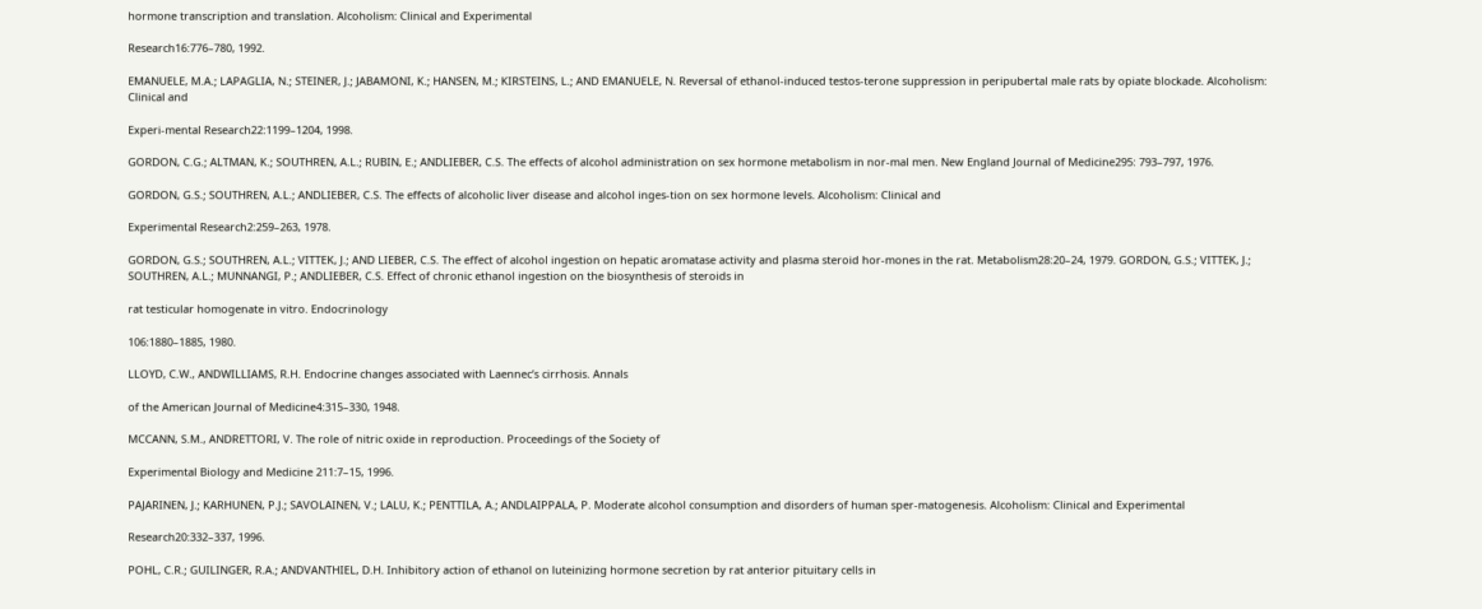hormone transcription and translation. Alcoholism: Clinical and Experimental

Research16:776–780, 1992.

EMANUELE, M.A.; LAPAGLIA, N.; STEINER, J.; JABAMONI, K.; HANSEN, M.; KIRSTEINS, L.; AND EMANUELE, N. Reversal of ethanol-induced testos-terone suppression in peripubertal male rats by opiate blockade. Alcoholism: Clinical and

Experi-mental Research22:1199–1204, 1998.

GORDON, C.G.; ALTMAN, K.; SOUTHREN, A.L.; RUBIN, E.; ANDLIEBER, C.S. The effects of alcohol administration on sex hormone metabolism in nor-mal men. New England Journal of Medicine295: 793–797, 1976.

GORDON, G.S.; SOUTHREN, A.L.; ANDLIEBER, C.S. The effects of alcoholic liver disease and alcohol inges-tion on sex hormone levels. Alcoholism: Clinical and

Experimental Research2:259–263, 1978.

GORDON, G.S.; SOUTHREN, A.L.; VITTEK, J.; AND LIEBER, C.S. The effect of alcohol ingestion on hepatic aromatase activity and plasma steroid hor-mones in the rat. Metabolism28:20–24, 1979. GORDON, G.S.; VITTEK, J.; SOUTHREN, A.L.; MUNNANGI, P.; ANDLIEBER, C.S. Effect of chronic ethanol ingestion on the biosynthesis of steroids in

rat testicular homogenate in vitro. Endocrinology

106:1880–1885, 1980.

LLOYD, C.W., ANDWILLIAMS, R.H. Endocrine changes associated with Laennec’s cirrhosis. Annals

of the American Journal of Medicine4:315–330, 1948.

MCCANN, S.M., ANDRETTORI, V. The role of nitric oxide in reproduction. Proceedings of the Society of

Experimental Biology and Medicine 211:7–15, 1996.

PAJARINEN, J.; KARHUNEN, P.J.; SAVOLAINEN, V.; LALU, K.; PENTTILA, A.; ANDLAIPPALA, P. Moderate alcohol consumption and disorders of human sper-matogenesis. Alcoholism: Clinical and Experimental

Research20:332–337, 1996.

POHL, C.R.; GUILINGER, R.A.; ANDVANTHIEL, D.H. Inhibitory action of ethanol on luteinizing hormone secretion by rat anterior pituitary cells in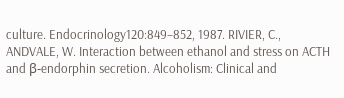culture. Endocrinology120:849–852, 1987. RIVIER, C., ANDVALE, W. Interaction between ethanol and stress on ACTH and β-endorphin secretion. Alcoholism: Clinical and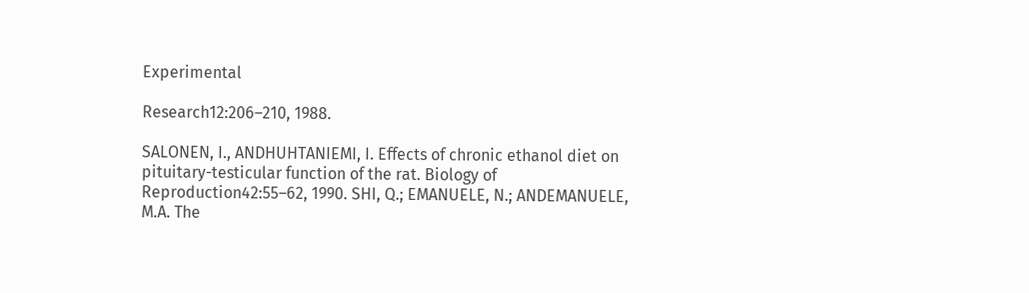Experimental

Research12:206–210, 1988.

SALONEN, I., ANDHUHTANIEMI, I. Effects of chronic ethanol diet on pituitary-testicular function of the rat. Biology of Reproduction42:55–62, 1990. SHI, Q.; EMANUELE, N.; ANDEMANUELE, M.A. The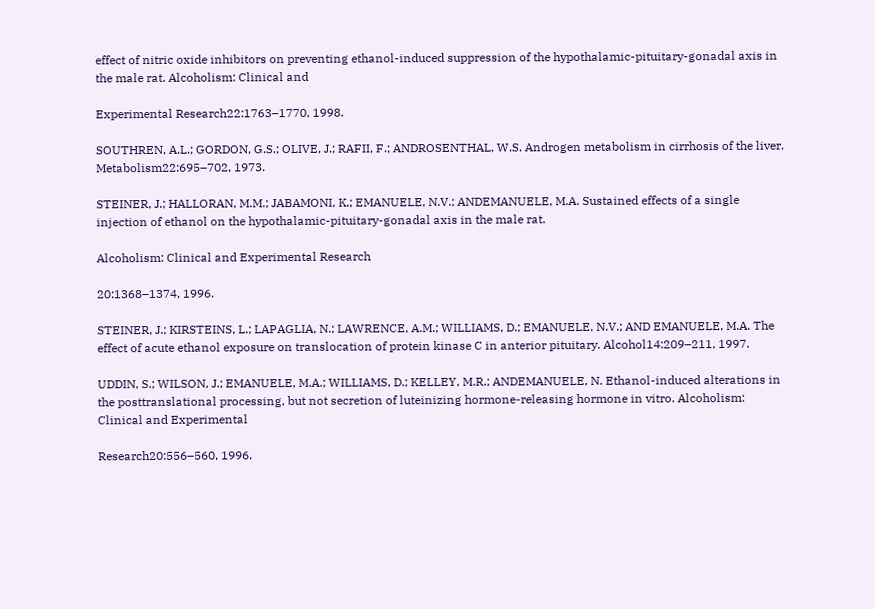effect of nitric oxide inhibitors on preventing ethanol-induced suppression of the hypothalamic-pituitary-gonadal axis in the male rat. Alcoholism: Clinical and

Experimental Research22:1763–1770, 1998.

SOUTHREN, A.L.; GORDON, G.S.; OLIVE, J.; RAFII, F.; ANDROSENTHAL, W.S. Androgen metabolism in cirrhosis of the liver. Metabolism22:695–702, 1973.

STEINER, J.; HALLORAN, M.M.; JABAMONI, K.; EMANUELE, N.V.; ANDEMANUELE, M.A. Sustained effects of a single injection of ethanol on the hypothalamic-pituitary-gonadal axis in the male rat.

Alcoholism: Clinical and Experimental Research

20:1368–1374, 1996.

STEINER, J.; KIRSTEINS, L.; LAPAGLIA, N.; LAWRENCE, A.M.; WILLIAMS, D.; EMANUELE, N.V.; AND EMANUELE, M.A. The effect of acute ethanol exposure on translocation of protein kinase C in anterior pituitary. Alcohol14:209–211, 1997.

UDDIN, S.; WILSON, J.; EMANUELE, M.A.; WILLIAMS, D.; KELLEY, M.R.; ANDEMANUELE, N. Ethanol-induced alterations in the posttranslational processing, but not secretion of luteinizing hormone-releasing hormone in vitro. Alcoholism: Clinical and Experimental

Research20:556–560, 1996.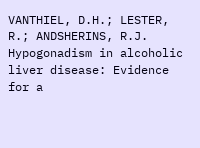VANTHIEL, D.H.; LESTER, R.; ANDSHERINS, R.J. Hypogonadism in alcoholic liver disease: Evidence for a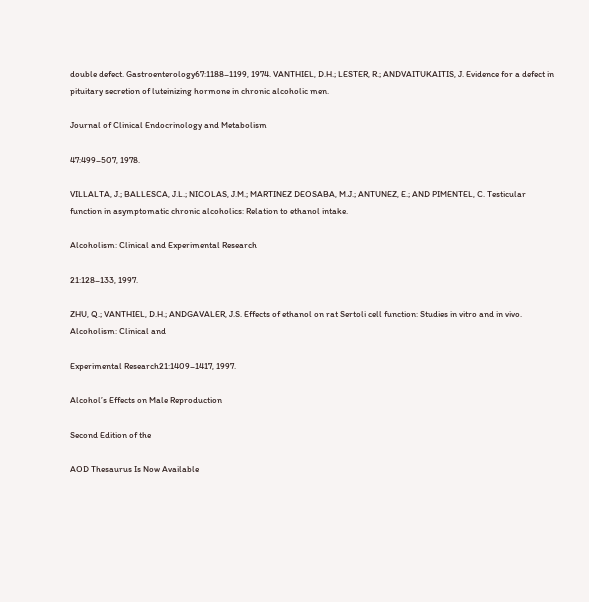double defect. Gastroenterology67:1188–1199, 1974. VANTHIEL, D.H.; LESTER, R.; ANDVAITUKAITIS, J. Evidence for a defect in pituitary secretion of luteinizing hormone in chronic alcoholic men.

Journal of Clinical Endocrinology and Metabolism

47:499–507, 1978.

VILLALTA, J.; BALLESCA, J.L.; NICOLAS, J.M.; MARTINEZ DEOSABA, M.J.; ANTUNEZ, E.; AND PIMENTEL, C. Testicular function in asymptomatic chronic alcoholics: Relation to ethanol intake.

Alcoholism: Clinical and Experimental Research

21:128–133, 1997.

ZHU, Q.; VANTHIEL, D.H.; ANDGAVALER, J.S. Effects of ethanol on rat Sertoli cell function: Studies in vitro and in vivo. Alcoholism: Clinical and

Experimental Research21:1409–1417, 1997.

Alcohol’s Effects on Male Reproduction

Second Edition of the

AOD Thesaurus Is Now Available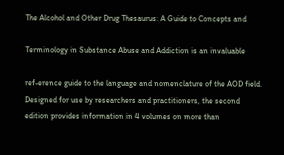The Alcohol and Other Drug Thesaurus: A Guide to Concepts and

Terminology in Substance Abuse and Addiction is an invaluable

ref-erence guide to the language and nomenclature of the AOD field. Designed for use by researchers and practitioners, the second edition provides information in 4 volumes on more than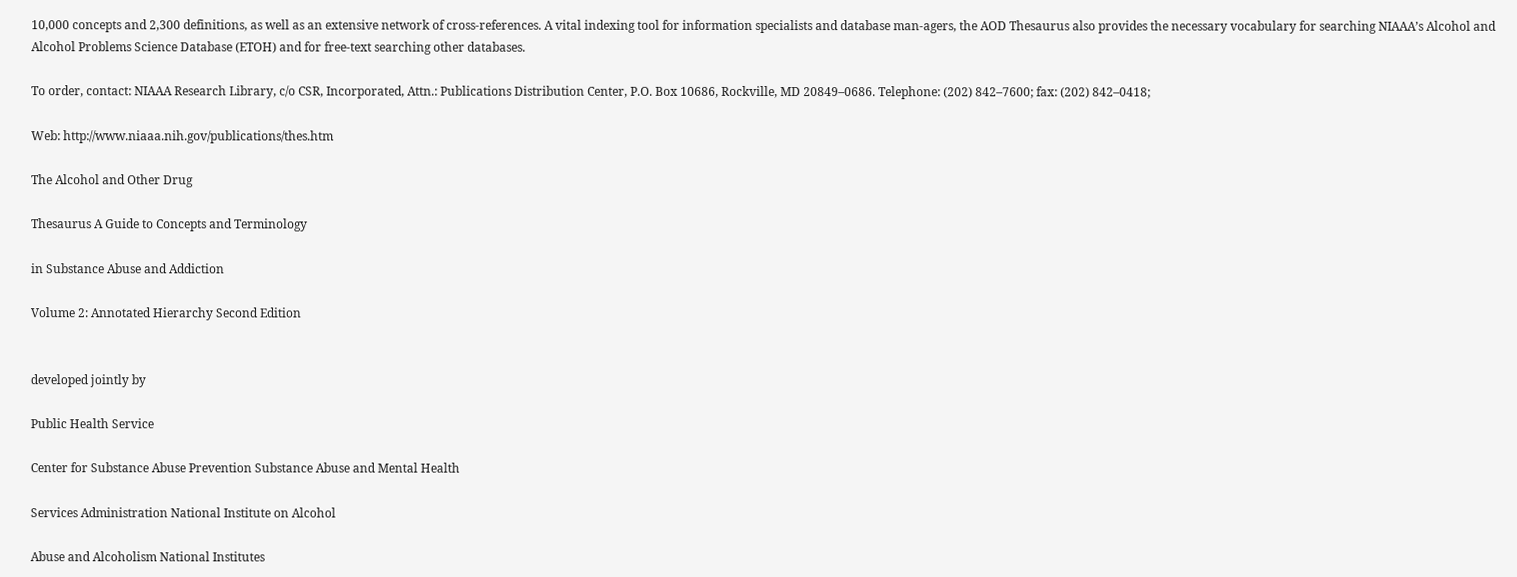10,000 concepts and 2,300 definitions, as well as an extensive network of cross-references. A vital indexing tool for information specialists and database man-agers, the AOD Thesaurus also provides the necessary vocabulary for searching NIAAA’s Alcohol and Alcohol Problems Science Database (ETOH) and for free-text searching other databases.

To order, contact: NIAAA Research Library, c/o CSR, Incorporated, Attn.: Publications Distribution Center, P.O. Box 10686, Rockville, MD 20849–0686. Telephone: (202) 842–7600; fax: (202) 842–0418;

Web: http://www.niaaa.nih.gov/publications/thes.htm

The Alcohol and Other Drug

Thesaurus A Guide to Concepts and Terminology

in Substance Abuse and Addiction

Volume 2: Annotated Hierarchy Second Edition


developed jointly by

Public Health Service

Center for Substance Abuse Prevention Substance Abuse and Mental Health

Services Administration National Institute on Alcohol

Abuse and Alcoholism National Institutes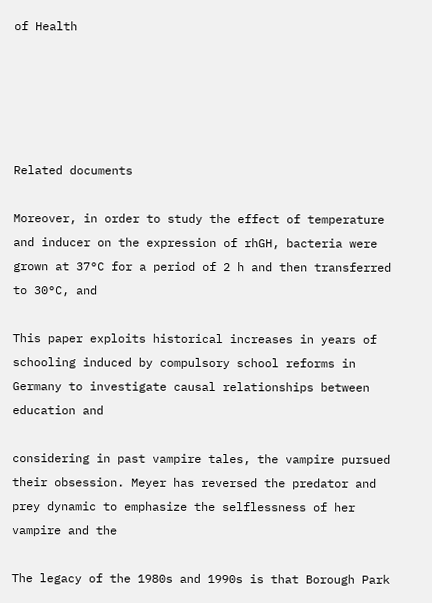of Health





Related documents

Moreover, in order to study the effect of temperature and inducer on the expression of rhGH, bacteria were grown at 37°C for a period of 2 h and then transferred to 30°C, and

This paper exploits historical increases in years of schooling induced by compulsory school reforms in Germany to investigate causal relationships between education and

considering in past vampire tales, the vampire pursued their obsession. Meyer has reversed the predator and prey dynamic to emphasize the selflessness of her vampire and the

The legacy of the 1980s and 1990s is that Borough Park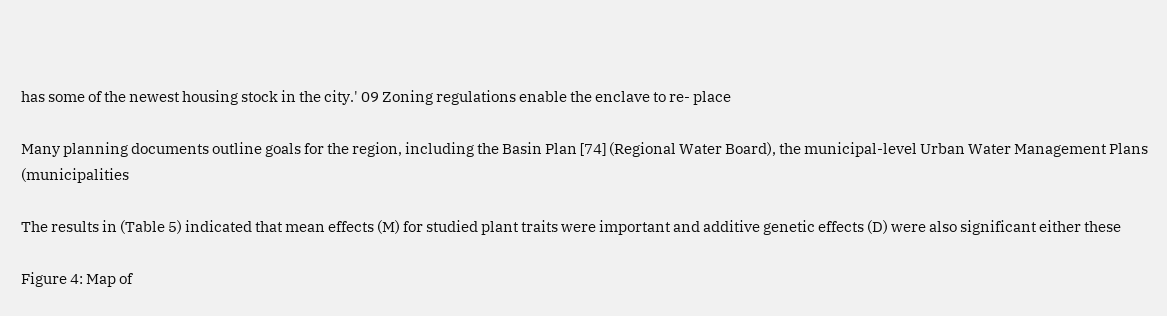has some of the newest housing stock in the city.' 09 Zoning regulations enable the enclave to re- place

Many planning documents outline goals for the region, including the Basin Plan [74] (Regional Water Board), the municipal-level Urban Water Management Plans (municipalities

The results in (Table 5) indicated that mean effects (M) for studied plant traits were important and additive genetic effects (D) were also significant either these

Figure 4: Map of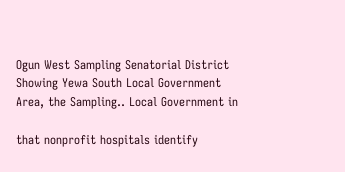Ogun West Sampling Senatorial District Showing Yewa South Local Government Area, the Sampling.. Local Government in

that nonprofit hospitals identify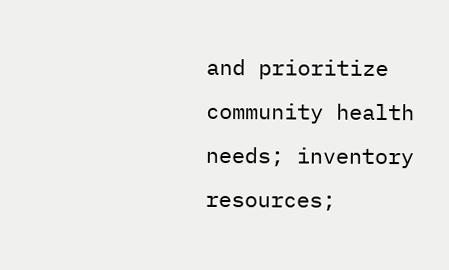and prioritize community health needs; inventory resources;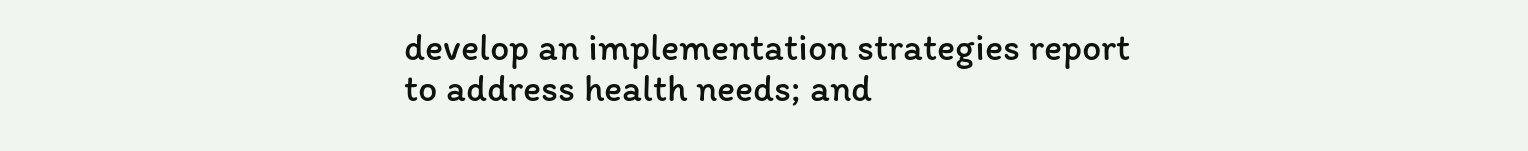develop an implementation strategies report to address health needs; and